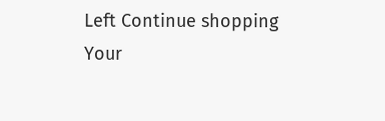Left Continue shopping
Your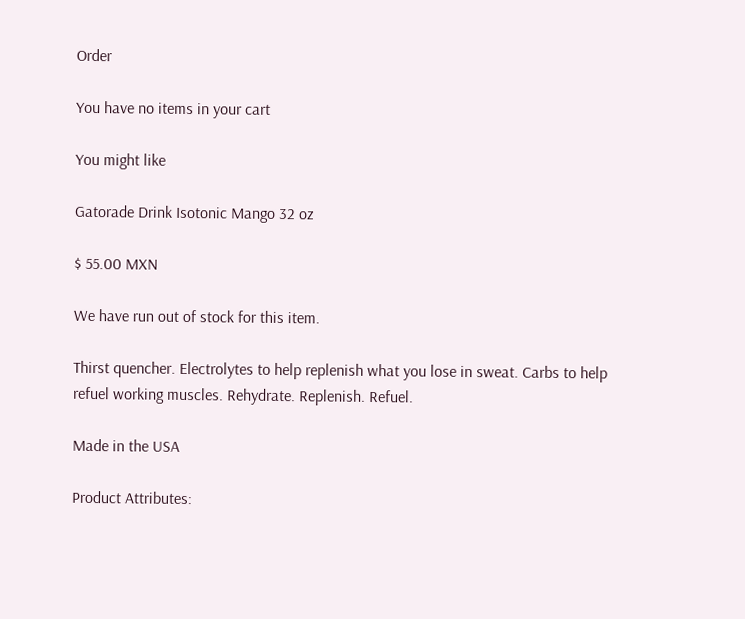Order

You have no items in your cart

You might like

Gatorade Drink Isotonic Mango 32 oz

$ 55.00 MXN

We have run out of stock for this item.

Thirst quencher. Electrolytes to help replenish what you lose in sweat. Carbs to help refuel working muscles. Rehydrate. Replenish. Refuel.

Made in the USA

Product Attributes: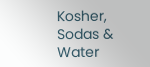Kosher, Sodas & Water